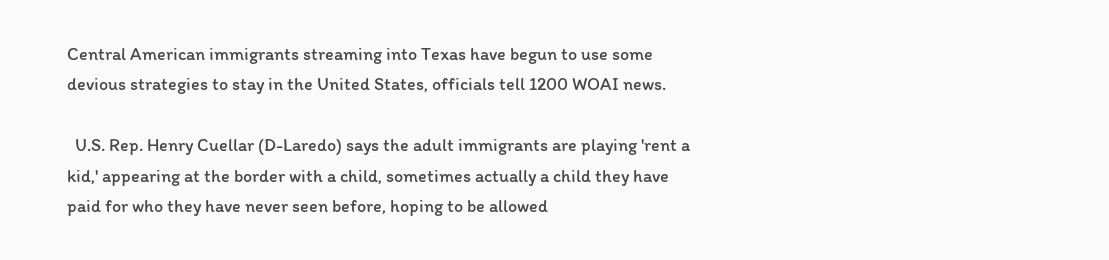Central American immigrants streaming into Texas have begun to use some devious strategies to stay in the United States, officials tell 1200 WOAI news.

  U.S. Rep. Henry Cuellar (D-Laredo) says the adult immigrants are playing 'rent a kid,' appearing at the border with a child, sometimes actually a child they have paid for who they have never seen before, hoping to be allowed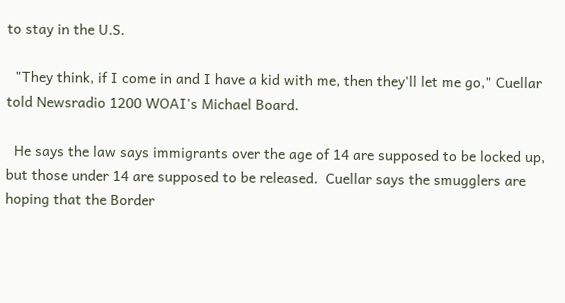to stay in the U.S.

  "They think, if I come in and I have a kid with me, then they'll let me go," Cuellar told Newsradio 1200 WOAI's Michael Board.

  He says the law says immigrants over the age of 14 are supposed to be locked up, but those under 14 are supposed to be released.  Cuellar says the smugglers are hoping that the Border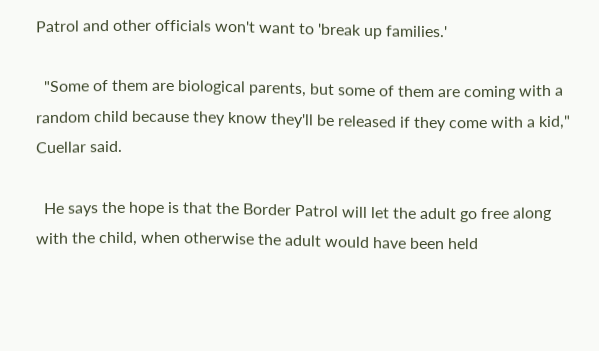Patrol and other officials won't want to 'break up families.'

  "Some of them are biological parents, but some of them are coming with a random child because they know they'll be released if they come with a kid," Cuellar said.

  He says the hope is that the Border Patrol will let the adult go free along with the child, when otherwise the adult would have been held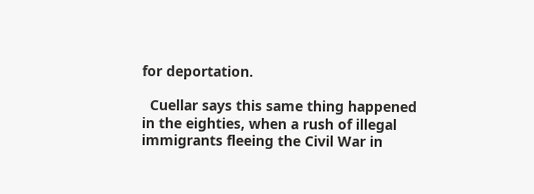for deportation.

  Cuellar says this same thing happened in the eighties, when a rush of illegal immigrants fleeing the Civil War in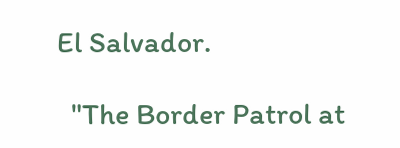El Salvador.

  "The Border Patrol at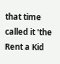that time called it 'the Rent a Kid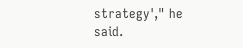strategy'," he said.